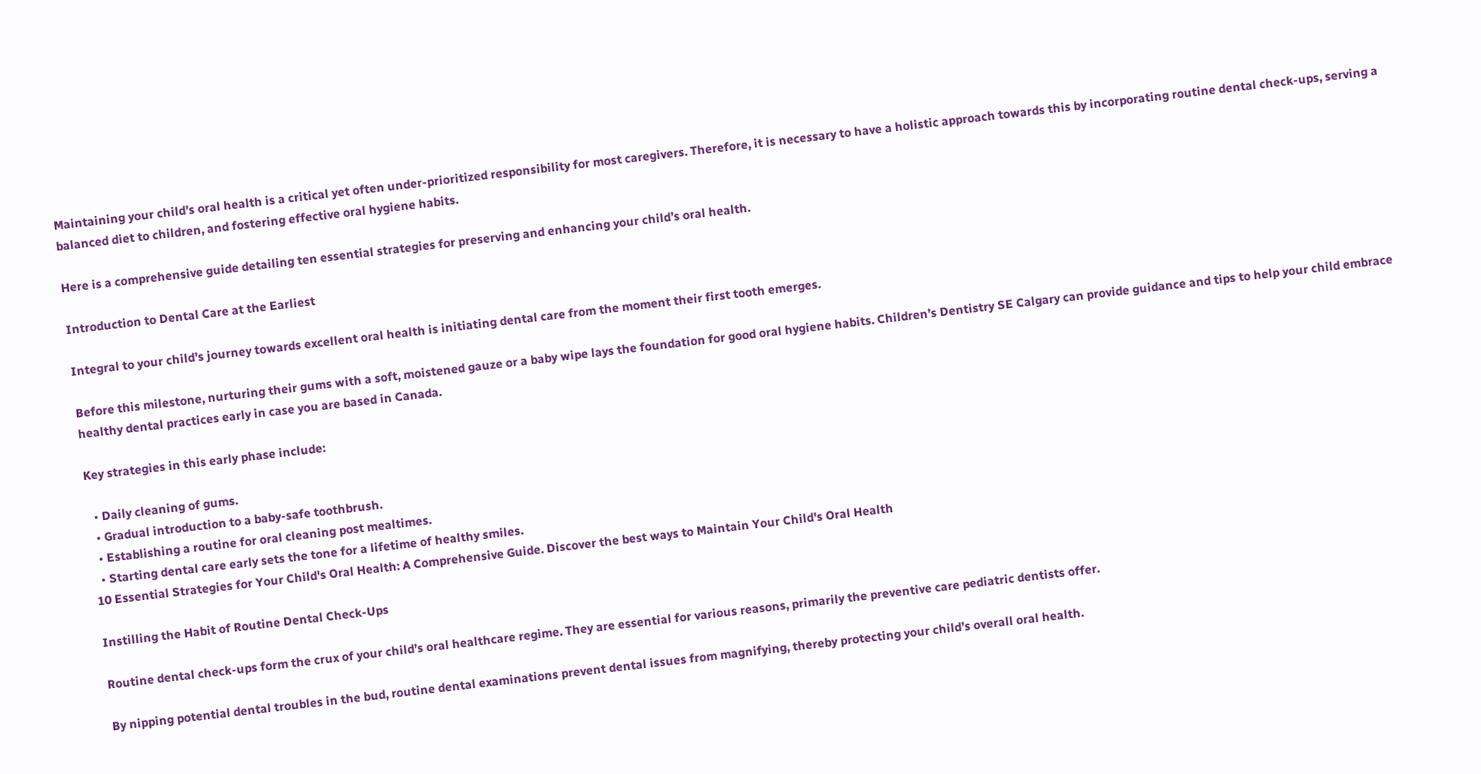Maintaining your child’s oral health is a critical yet often under-prioritized responsibility for most caregivers. Therefore, it is necessary to have a holistic approach towards this by incorporating routine dental check-ups, serving a balanced diet to children, and fostering effective oral hygiene habits.

Here is a comprehensive guide detailing ten essential strategies for preserving and enhancing your child’s oral health.

Introduction to Dental Care at the Earliest

Integral to your child’s journey towards excellent oral health is initiating dental care from the moment their first tooth emerges.

Before this milestone, nurturing their gums with a soft, moistened gauze or a baby wipe lays the foundation for good oral hygiene habits. Children’s Dentistry SE Calgary can provide guidance and tips to help your child embrace healthy dental practices early in case you are based in Canada.

Key strategies in this early phase include:

  • Daily cleaning of gums.
  • Gradual introduction to a baby-safe toothbrush.
  • Establishing a routine for oral cleaning post mealtimes.
  • Starting dental care early sets the tone for a lifetime of healthy smiles.
10 Essential Strategies for Your Child's Oral Health: A Comprehensive Guide. Discover the best ways to Maintain Your Child's Oral Health

Instilling the Habit of Routine Dental Check-Ups

Routine dental check-ups form the crux of your child’s oral healthcare regime. They are essential for various reasons, primarily the preventive care pediatric dentists offer.

By nipping potential dental troubles in the bud, routine dental examinations prevent dental issues from magnifying, thereby protecting your child’s overall oral health.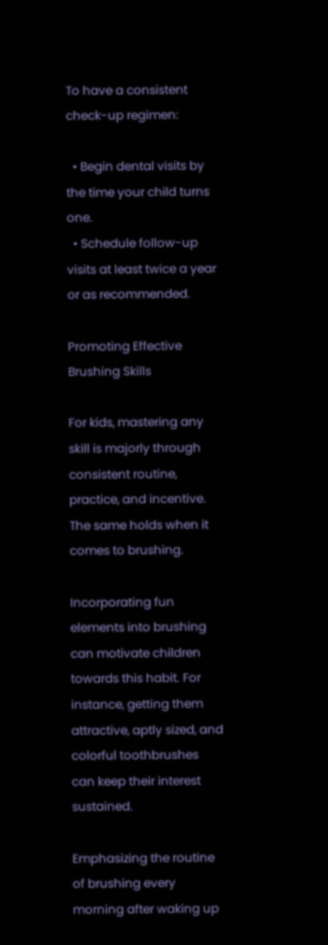To have a consistent check-up regimen:

  • Begin dental visits by the time your child turns one.
  • Schedule follow-up visits at least twice a year or as recommended.

Promoting Effective Brushing Skills

For kids, mastering any skill is majorly through consistent routine, practice, and incentive. The same holds when it comes to brushing.

Incorporating fun elements into brushing can motivate children towards this habit. For instance, getting them attractive, aptly sized, and colorful toothbrushes can keep their interest sustained.

Emphasizing the routine of brushing every morning after waking up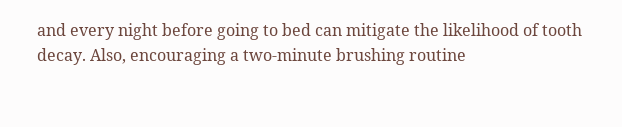and every night before going to bed can mitigate the likelihood of tooth decay. Also, encouraging a two-minute brushing routine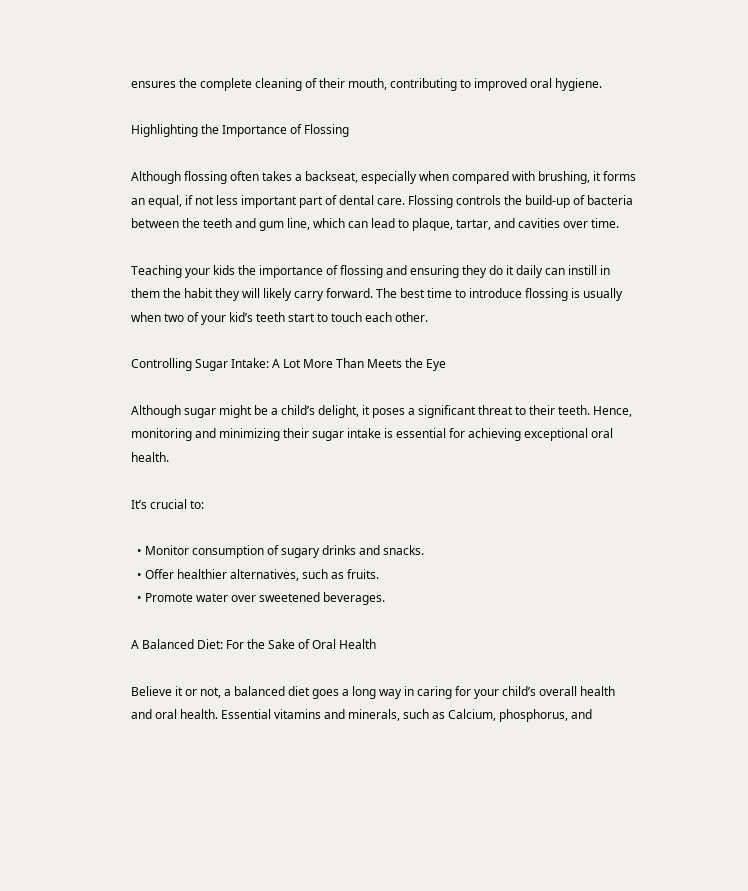ensures the complete cleaning of their mouth, contributing to improved oral hygiene.

Highlighting the Importance of Flossing

Although flossing often takes a backseat, especially when compared with brushing, it forms an equal, if not less important part of dental care. Flossing controls the build-up of bacteria between the teeth and gum line, which can lead to plaque, tartar, and cavities over time.

Teaching your kids the importance of flossing and ensuring they do it daily can instill in them the habit they will likely carry forward. The best time to introduce flossing is usually when two of your kid’s teeth start to touch each other.

Controlling Sugar Intake: A Lot More Than Meets the Eye

Although sugar might be a child’s delight, it poses a significant threat to their teeth. Hence, monitoring and minimizing their sugar intake is essential for achieving exceptional oral health.

It’s crucial to:

  • Monitor consumption of sugary drinks and snacks.
  • Offer healthier alternatives, such as fruits.
  • Promote water over sweetened beverages.

A Balanced Diet: For the Sake of Oral Health

Believe it or not, a balanced diet goes a long way in caring for your child’s overall health and oral health. Essential vitamins and minerals, such as Calcium, phosphorus, and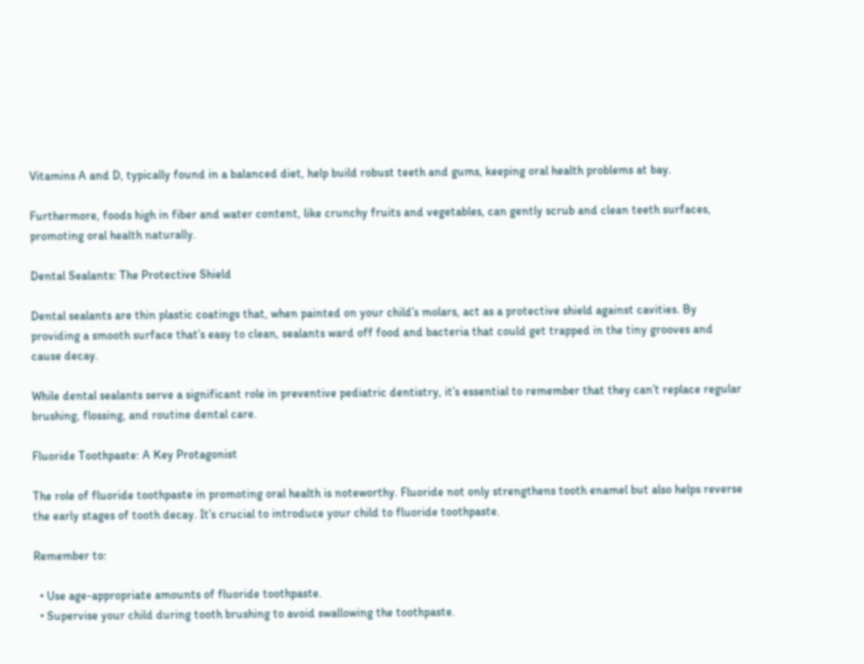Vitamins A and D, typically found in a balanced diet, help build robust teeth and gums, keeping oral health problems at bay.

Furthermore, foods high in fiber and water content, like crunchy fruits and vegetables, can gently scrub and clean teeth surfaces, promoting oral health naturally.

Dental Sealants: The Protective Shield

Dental sealants are thin plastic coatings that, when painted on your child’s molars, act as a protective shield against cavities. By providing a smooth surface that’s easy to clean, sealants ward off food and bacteria that could get trapped in the tiny grooves and cause decay.

While dental sealants serve a significant role in preventive pediatric dentistry, it’s essential to remember that they can’t replace regular brushing, flossing, and routine dental care.

Fluoride Toothpaste: A Key Protagonist

The role of fluoride toothpaste in promoting oral health is noteworthy. Fluoride not only strengthens tooth enamel but also helps reverse the early stages of tooth decay. It’s crucial to introduce your child to fluoride toothpaste.

Remember to:

  • Use age-appropriate amounts of fluoride toothpaste.
  • Supervise your child during tooth brushing to avoid swallowing the toothpaste.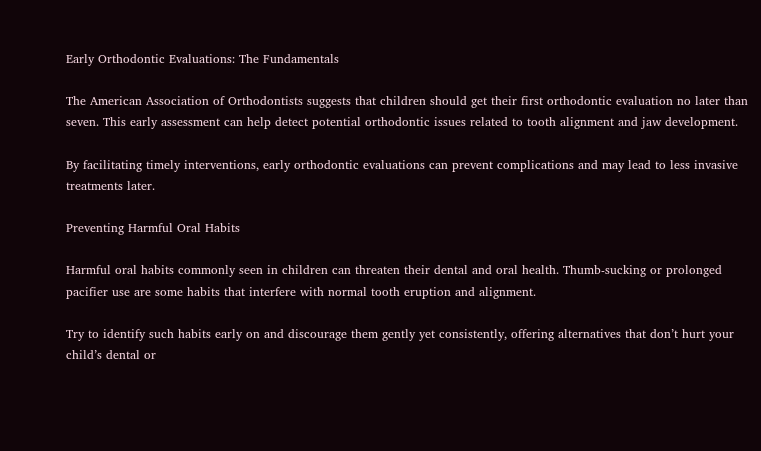Early Orthodontic Evaluations: The Fundamentals

The American Association of Orthodontists suggests that children should get their first orthodontic evaluation no later than seven. This early assessment can help detect potential orthodontic issues related to tooth alignment and jaw development.

By facilitating timely interventions, early orthodontic evaluations can prevent complications and may lead to less invasive treatments later.

Preventing Harmful Oral Habits

Harmful oral habits commonly seen in children can threaten their dental and oral health. Thumb-sucking or prolonged pacifier use are some habits that interfere with normal tooth eruption and alignment.

Try to identify such habits early on and discourage them gently yet consistently, offering alternatives that don’t hurt your child’s dental or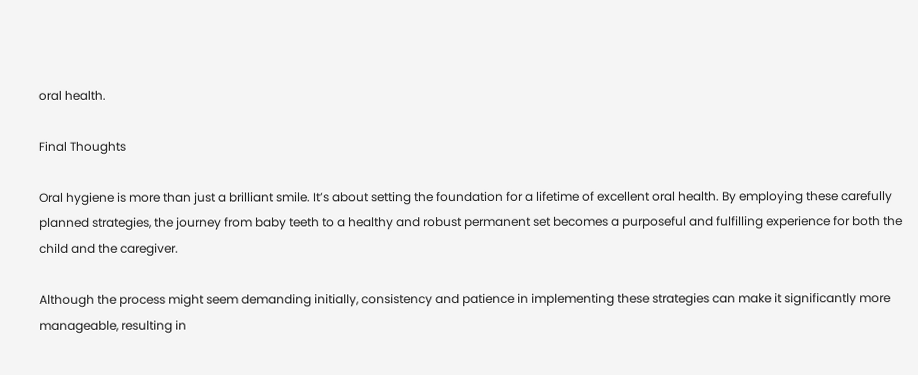oral health.

Final Thoughts

Oral hygiene is more than just a brilliant smile. It’s about setting the foundation for a lifetime of excellent oral health. By employing these carefully planned strategies, the journey from baby teeth to a healthy and robust permanent set becomes a purposeful and fulfilling experience for both the child and the caregiver.

Although the process might seem demanding initially, consistency and patience in implementing these strategies can make it significantly more manageable, resulting in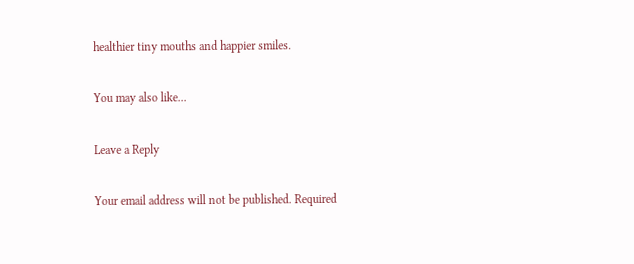healthier tiny mouths and happier smiles.

You may also like...

Leave a Reply

Your email address will not be published. Required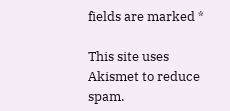fields are marked *

This site uses Akismet to reduce spam.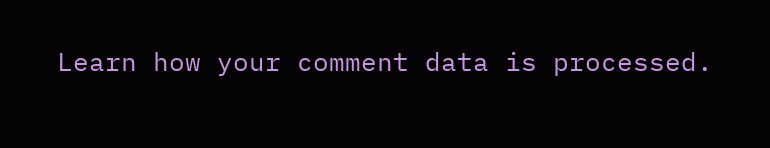Learn how your comment data is processed.